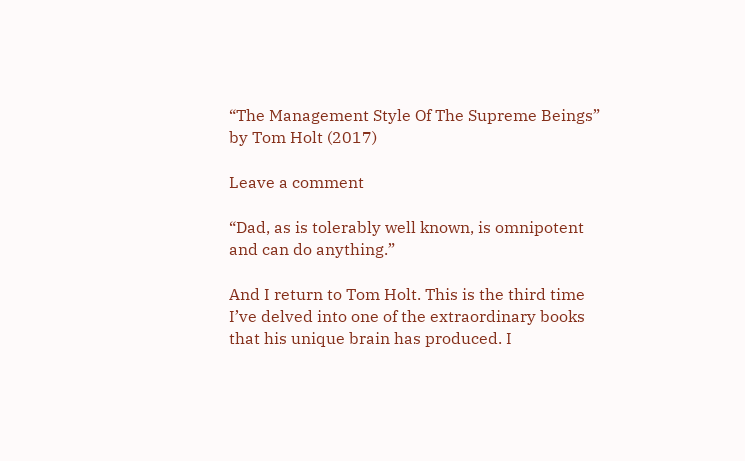“The Management Style Of The Supreme Beings” by Tom Holt (2017)

Leave a comment

“Dad, as is tolerably well known, is omnipotent and can do anything.”

And I return to Tom Holt. This is the third time I’ve delved into one of the extraordinary books that his unique brain has produced. I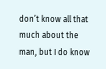don’t know all that much about the man, but I do know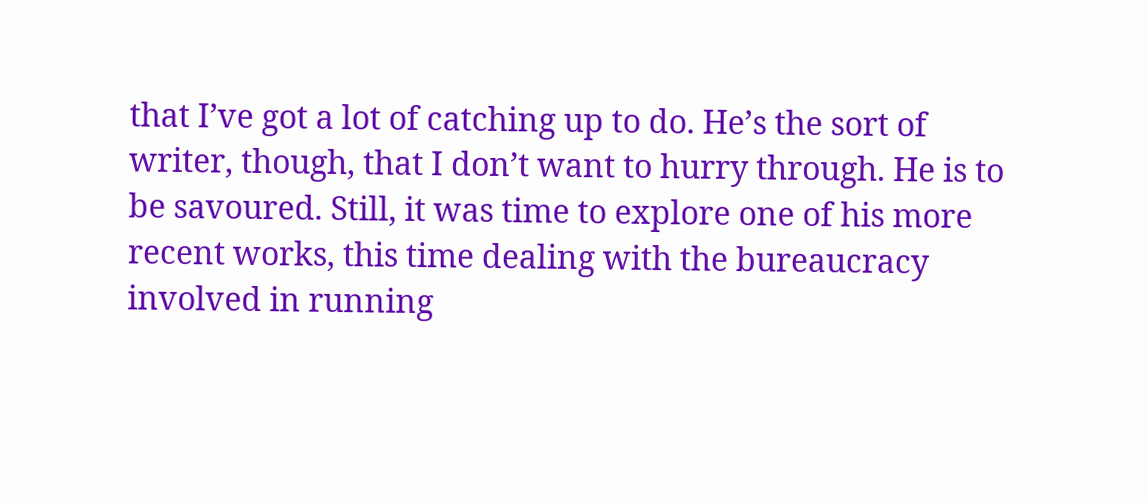that I’ve got a lot of catching up to do. He’s the sort of writer, though, that I don’t want to hurry through. He is to be savoured. Still, it was time to explore one of his more recent works, this time dealing with the bureaucracy involved in running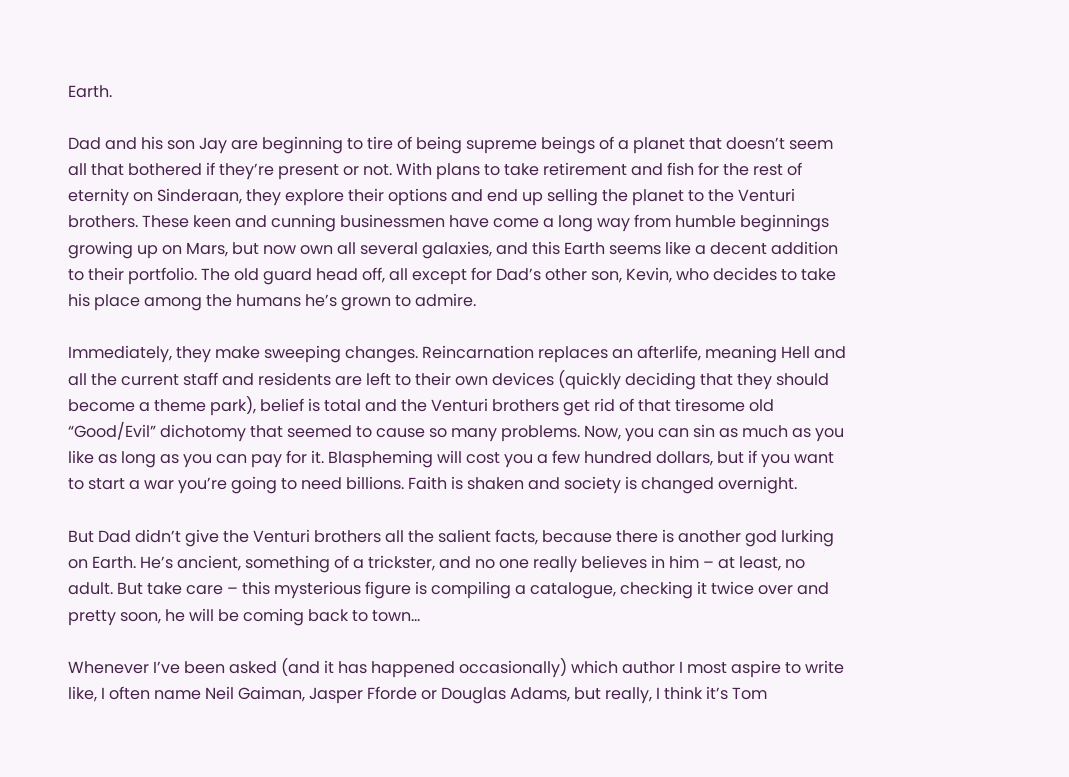Earth.

Dad and his son Jay are beginning to tire of being supreme beings of a planet that doesn’t seem all that bothered if they’re present or not. With plans to take retirement and fish for the rest of eternity on Sinderaan, they explore their options and end up selling the planet to the Venturi brothers. These keen and cunning businessmen have come a long way from humble beginnings growing up on Mars, but now own all several galaxies, and this Earth seems like a decent addition to their portfolio. The old guard head off, all except for Dad’s other son, Kevin, who decides to take his place among the humans he’s grown to admire.

Immediately, they make sweeping changes. Reincarnation replaces an afterlife, meaning Hell and all the current staff and residents are left to their own devices (quickly deciding that they should become a theme park), belief is total and the Venturi brothers get rid of that tiresome old “Good/Evil” dichotomy that seemed to cause so many problems. Now, you can sin as much as you like as long as you can pay for it. Blaspheming will cost you a few hundred dollars, but if you want to start a war you’re going to need billions. Faith is shaken and society is changed overnight.

But Dad didn’t give the Venturi brothers all the salient facts, because there is another god lurking on Earth. He’s ancient, something of a trickster, and no one really believes in him – at least, no adult. But take care – this mysterious figure is compiling a catalogue, checking it twice over and pretty soon, he will be coming back to town…

Whenever I’ve been asked (and it has happened occasionally) which author I most aspire to write like, I often name Neil Gaiman, Jasper Fforde or Douglas Adams, but really, I think it’s Tom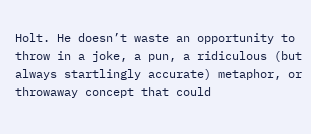Holt. He doesn’t waste an opportunity to throw in a joke, a pun, a ridiculous (but always startlingly accurate) metaphor, or throwaway concept that could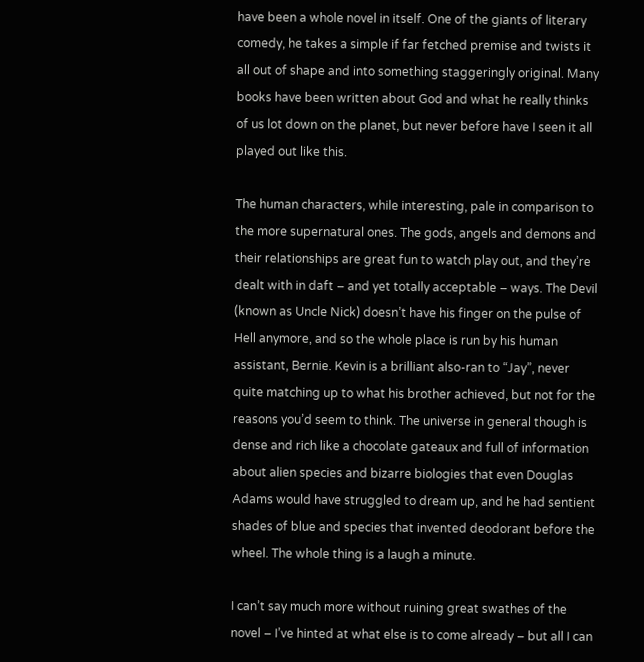have been a whole novel in itself. One of the giants of literary comedy, he takes a simple if far fetched premise and twists it all out of shape and into something staggeringly original. Many books have been written about God and what he really thinks of us lot down on the planet, but never before have I seen it all played out like this.

The human characters, while interesting, pale in comparison to the more supernatural ones. The gods, angels and demons and their relationships are great fun to watch play out, and they’re dealt with in daft – and yet totally acceptable – ways. The Devil (known as Uncle Nick) doesn’t have his finger on the pulse of Hell anymore, and so the whole place is run by his human assistant, Bernie. Kevin is a brilliant also-ran to “Jay”, never quite matching up to what his brother achieved, but not for the reasons you’d seem to think. The universe in general though is dense and rich like a chocolate gateaux and full of information about alien species and bizarre biologies that even Douglas Adams would have struggled to dream up, and he had sentient shades of blue and species that invented deodorant before the wheel. The whole thing is a laugh a minute.

I can’t say much more without ruining great swathes of the novel – I’ve hinted at what else is to come already – but all I can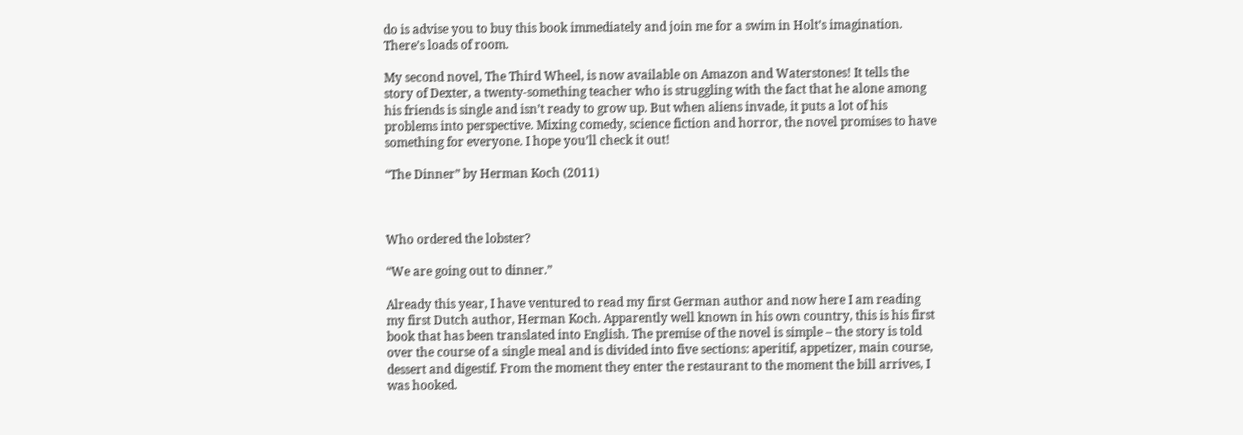do is advise you to buy this book immediately and join me for a swim in Holt’s imagination. There’s loads of room.

My second novel, The Third Wheel, is now available on Amazon and Waterstones! It tells the story of Dexter, a twenty-something teacher who is struggling with the fact that he alone among his friends is single and isn’t ready to grow up. But when aliens invade, it puts a lot of his problems into perspective. Mixing comedy, science fiction and horror, the novel promises to have something for everyone. I hope you’ll check it out!

“The Dinner” by Herman Koch (2011)



Who ordered the lobster?

“We are going out to dinner.”

Already this year, I have ventured to read my first German author and now here I am reading my first Dutch author, Herman Koch. Apparently well known in his own country, this is his first book that has been translated into English. The premise of the novel is simple – the story is told over the course of a single meal and is divided into five sections: aperitif, appetizer, main course, dessert and digestif. From the moment they enter the restaurant to the moment the bill arrives, I was hooked.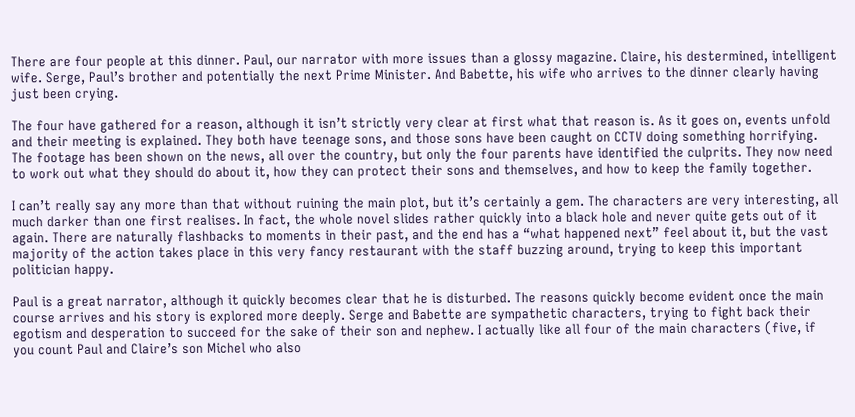There are four people at this dinner. Paul, our narrator with more issues than a glossy magazine. Claire, his destermined, intelligent wife. Serge, Paul’s brother and potentially the next Prime Minister. And Babette, his wife who arrives to the dinner clearly having just been crying.

The four have gathered for a reason, although it isn’t strictly very clear at first what that reason is. As it goes on, events unfold and their meeting is explained. They both have teenage sons, and those sons have been caught on CCTV doing something horrifying. The footage has been shown on the news, all over the country, but only the four parents have identified the culprits. They now need to work out what they should do about it, how they can protect their sons and themselves, and how to keep the family together.

I can’t really say any more than that without ruining the main plot, but it’s certainly a gem. The characters are very interesting, all much darker than one first realises. In fact, the whole novel slides rather quickly into a black hole and never quite gets out of it again. There are naturally flashbacks to moments in their past, and the end has a “what happened next” feel about it, but the vast majority of the action takes place in this very fancy restaurant with the staff buzzing around, trying to keep this important politician happy.

Paul is a great narrator, although it quickly becomes clear that he is disturbed. The reasons quickly become evident once the main course arrives and his story is explored more deeply. Serge and Babette are sympathetic characters, trying to fight back their egotism and desperation to succeed for the sake of their son and nephew. I actually like all four of the main characters (five, if you count Paul and Claire’s son Michel who also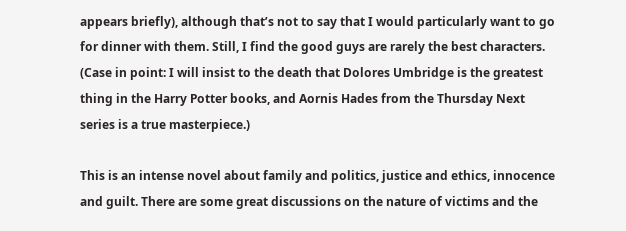appears briefly), although that’s not to say that I would particularly want to go for dinner with them. Still, I find the good guys are rarely the best characters. (Case in point: I will insist to the death that Dolores Umbridge is the greatest thing in the Harry Potter books, and Aornis Hades from the Thursday Next series is a true masterpiece.)

This is an intense novel about family and politics, justice and ethics, innocence and guilt. There are some great discussions on the nature of victims and the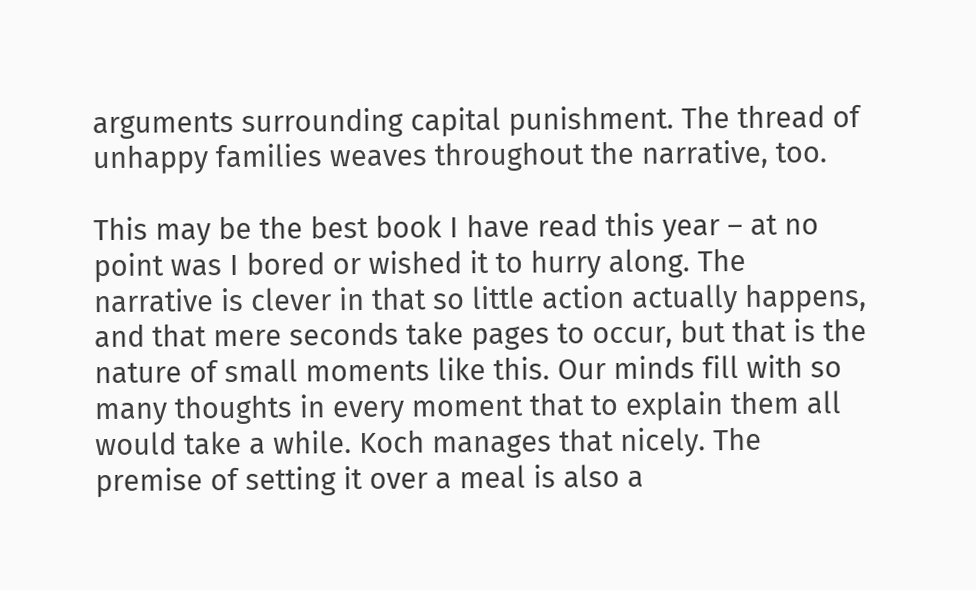arguments surrounding capital punishment. The thread of unhappy families weaves throughout the narrative, too.

This may be the best book I have read this year – at no point was I bored or wished it to hurry along. The narrative is clever in that so little action actually happens, and that mere seconds take pages to occur, but that is the nature of small moments like this. Our minds fill with so many thoughts in every moment that to explain them all would take a while. Koch manages that nicely. The premise of setting it over a meal is also a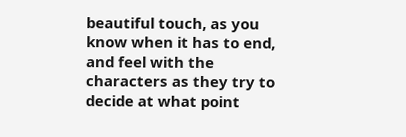beautiful touch, as you know when it has to end, and feel with the characters as they try to decide at what point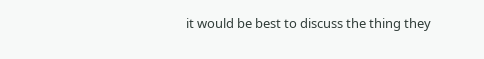it would be best to discuss the thing they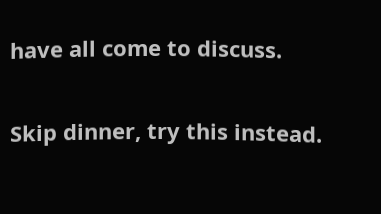have all come to discuss.

Skip dinner, try this instead.